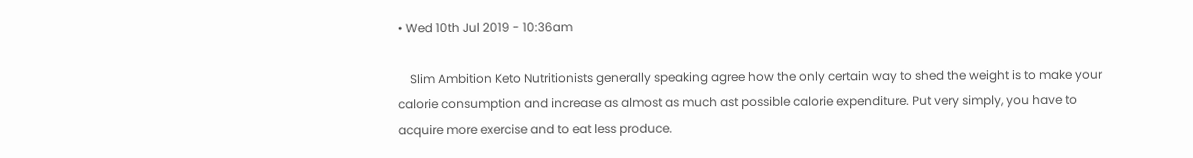• Wed 10th Jul 2019 - 10:36am

    Slim Ambition Keto Nutritionists generally speaking agree how the only certain way to shed the weight is to make your calorie consumption and increase as almost as much ast possible calorie expenditure. Put very simply, you have to acquire more exercise and to eat less produce.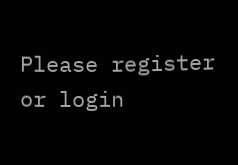Please register or login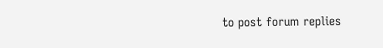to post forum replies